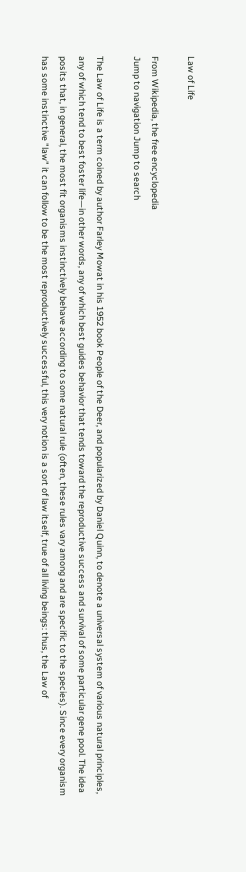Law of Life

From Wikipedia, the free encyclopedia
Jump to navigation Jump to search

The Law of Life is a term coined by author Farley Mowat in his 1952 book People of the Deer, and popularized by Daniel Quinn, to denote a universal system of various natural principles, any of which tend to best foster life—in other words, any of which best guides behavior that tends toward the reproductive success and survival of some particular gene pool. The idea posits that, in general, the most fit organisms instinctively behave according to some natural rule (often, these rules vary among and are specific to the species). Since every organism has some instinctive "law" it can follow to be the most reproductively successful, this very notion is a sort of law itself, true of all living beings: thus, the Law of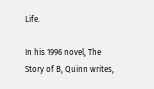Life.

In his 1996 novel, The Story of B, Quinn writes,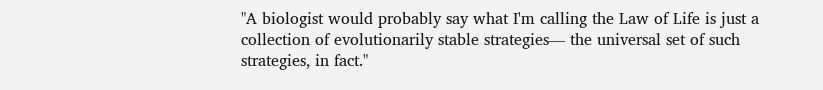"A biologist would probably say what I'm calling the Law of Life is just a collection of evolutionarily stable strategies— the universal set of such strategies, in fact."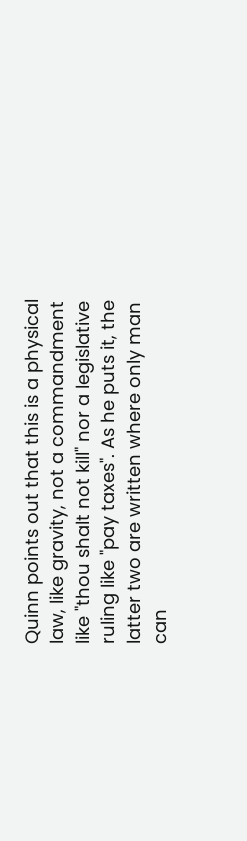Quinn points out that this is a physical law, like gravity, not a commandment like "thou shalt not kill" nor a legislative ruling like "pay taxes". As he puts it, the latter two are written where only man can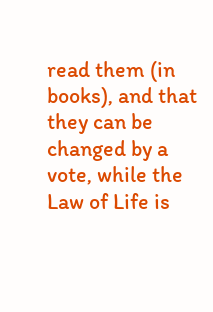read them (in books), and that they can be changed by a vote, while the Law of Life is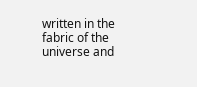written in the fabric of the universe and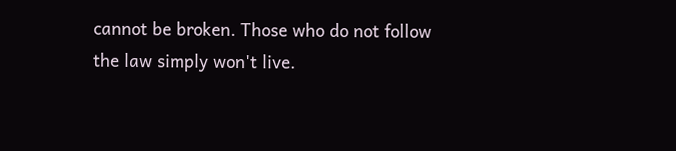cannot be broken. Those who do not follow the law simply won't live.